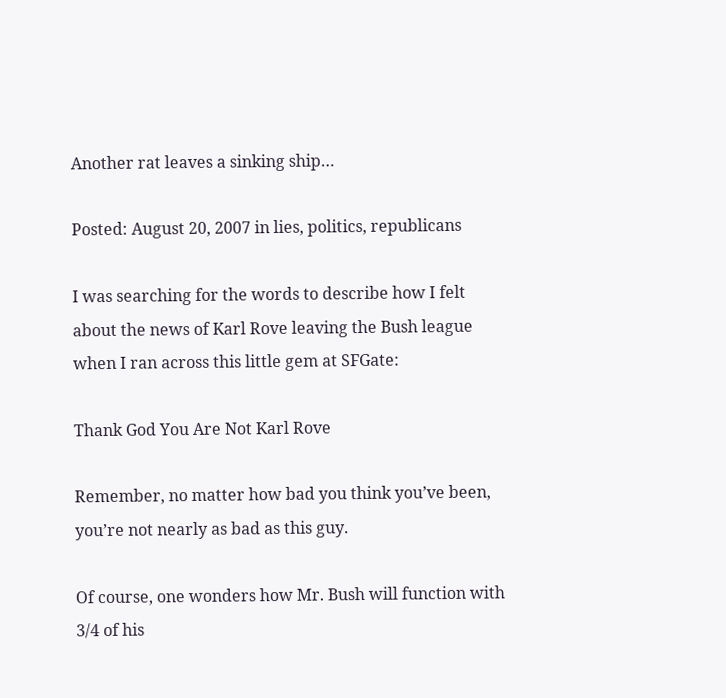Another rat leaves a sinking ship…

Posted: August 20, 2007 in lies, politics, republicans

I was searching for the words to describe how I felt about the news of Karl Rove leaving the Bush league when I ran across this little gem at SFGate:

Thank God You Are Not Karl Rove

Remember, no matter how bad you think you’ve been, you’re not nearly as bad as this guy.

Of course, one wonders how Mr. Bush will function with 3/4 of his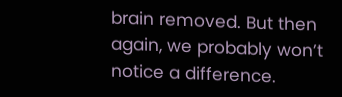brain removed. But then again, we probably won’t notice a difference.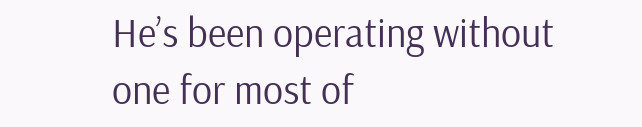He’s been operating without one for most of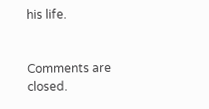his life.


Comments are closed.